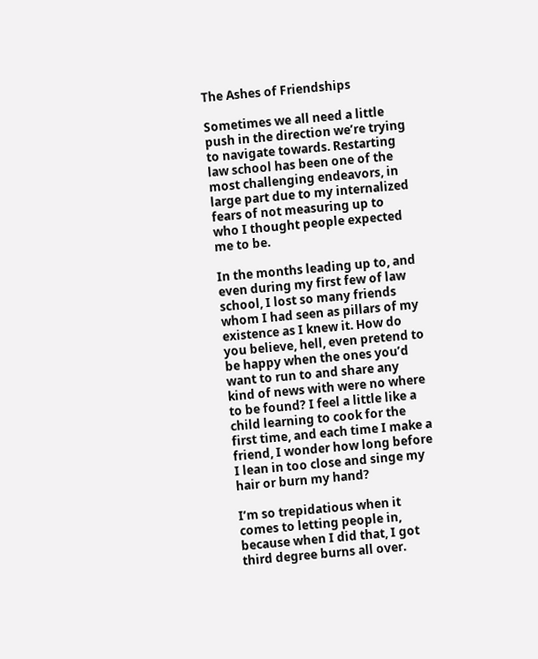The Ashes of Friendships

Sometimes we all need a little push in the direction we’re trying to navigate towards. Restarting law school has been one of the most challenging endeavors, in large part due to my internalized fears of not measuring up to who I thought people expected me to be.

In the months leading up to, and even during my first few of law school, I lost so many friends whom I had seen as pillars of my existence as I knew it. How do you believe, hell, even pretend to be happy when the ones you’d want to run to and share any kind of news with were no where to be found? I feel a little like a child learning to cook for the first time, and each time I make a friend, I wonder how long before I lean in too close and singe my hair or burn my hand?

I’m so trepidatious when it comes to letting people in, because when I did that, I got third degree burns all over.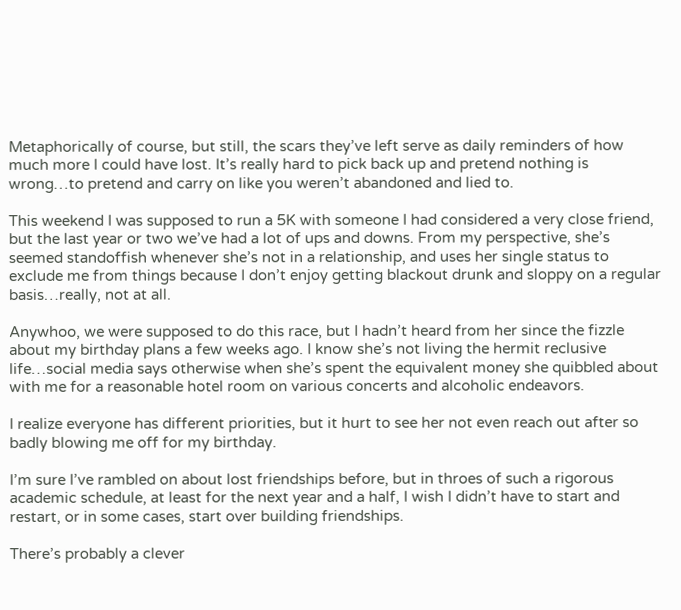Metaphorically of course, but still, the scars they’ve left serve as daily reminders of how much more I could have lost. It’s really hard to pick back up and pretend nothing is wrong…to pretend and carry on like you weren’t abandoned and lied to.

This weekend I was supposed to run a 5K with someone I had considered a very close friend, but the last year or two we’ve had a lot of ups and downs. From my perspective, she’s seemed standoffish whenever she’s not in a relationship, and uses her single status to exclude me from things because I don’t enjoy getting blackout drunk and sloppy on a regular basis…really, not at all.

Anywhoo, we were supposed to do this race, but I hadn’t heard from her since the fizzle about my birthday plans a few weeks ago. I know she’s not living the hermit reclusive life…social media says otherwise when she’s spent the equivalent money she quibbled about with me for a reasonable hotel room on various concerts and alcoholic endeavors.

I realize everyone has different priorities, but it hurt to see her not even reach out after so badly blowing me off for my birthday.

I’m sure I’ve rambled on about lost friendships before, but in throes of such a rigorous academic schedule, at least for the next year and a half, I wish I didn’t have to start and restart, or in some cases, start over building friendships.

There’s probably a clever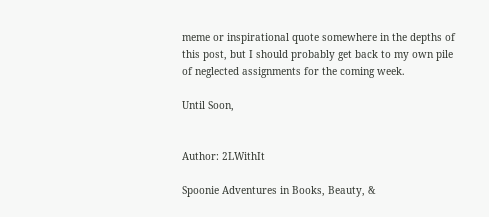meme or inspirational quote somewhere in the depths of this post, but I should probably get back to my own pile of neglected assignments for the coming week.

Until Soon,


Author: 2LWithIt

Spoonie Adventures in Books, Beauty, &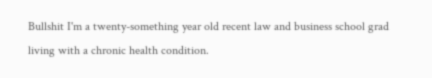Bullshit I'm a twenty-something year old recent law and business school grad living with a chronic health condition.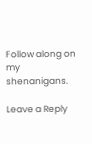Follow along on my shenanigans.

Leave a Reply